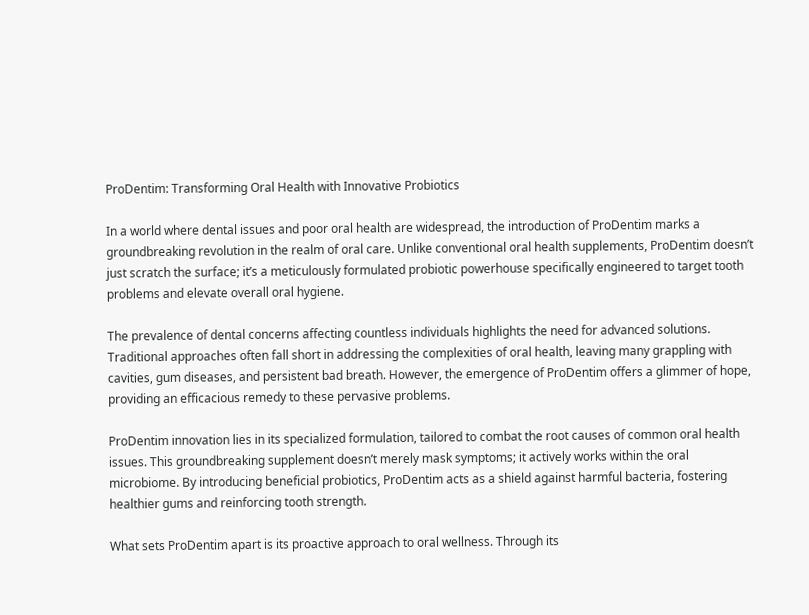ProDentim: Transforming Oral Health with Innovative Probiotics

In a world where dental issues and poor oral health are widespread, the introduction of ProDentim marks a groundbreaking revolution in the realm of oral care. Unlike conventional oral health supplements, ProDentim doesn’t just scratch the surface; it’s a meticulously formulated probiotic powerhouse specifically engineered to target tooth problems and elevate overall oral hygiene.

The prevalence of dental concerns affecting countless individuals highlights the need for advanced solutions. Traditional approaches often fall short in addressing the complexities of oral health, leaving many grappling with cavities, gum diseases, and persistent bad breath. However, the emergence of ProDentim offers a glimmer of hope, providing an efficacious remedy to these pervasive problems.

ProDentim innovation lies in its specialized formulation, tailored to combat the root causes of common oral health issues. This groundbreaking supplement doesn’t merely mask symptoms; it actively works within the oral microbiome. By introducing beneficial probiotics, ProDentim acts as a shield against harmful bacteria, fostering healthier gums and reinforcing tooth strength.

What sets ProDentim apart is its proactive approach to oral wellness. Through its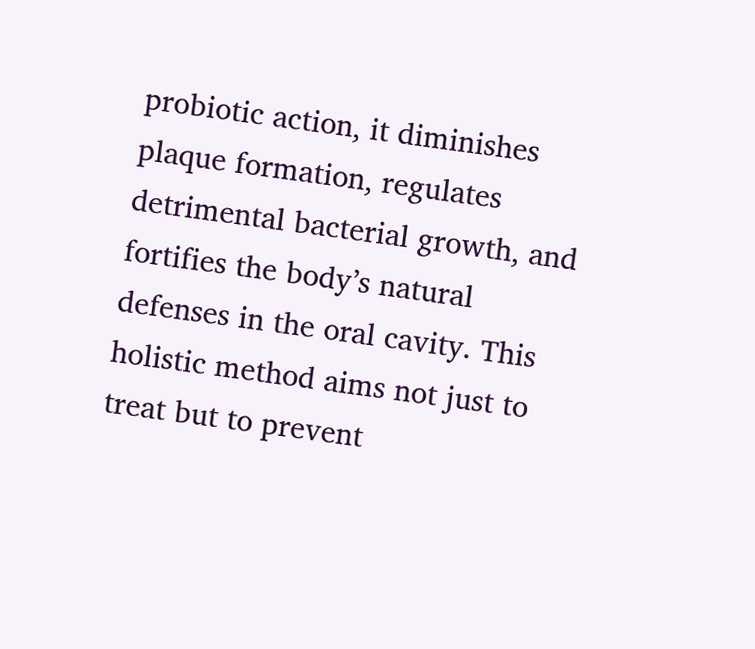probiotic action, it diminishes plaque formation, regulates detrimental bacterial growth, and fortifies the body’s natural defenses in the oral cavity. This holistic method aims not just to treat but to prevent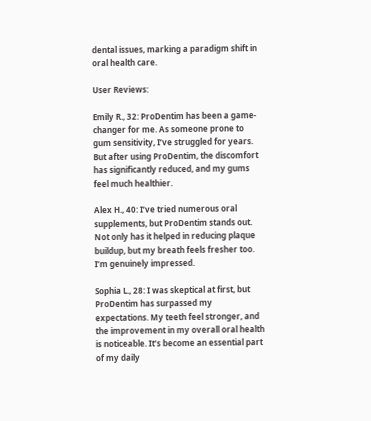dental issues, marking a paradigm shift in oral health care.

User Reviews:

Emily R., 32: ProDentim has been a game-changer for me. As someone prone to gum sensitivity, I’ve struggled for years. But after using ProDentim, the discomfort has significantly reduced, and my gums feel much healthier.

Alex H., 40: I’ve tried numerous oral supplements, but ProDentim stands out. Not only has it helped in reducing plaque buildup, but my breath feels fresher too. I’m genuinely impressed.

Sophia L., 28: I was skeptical at first, but ProDentim has surpassed my expectations. My teeth feel stronger, and the improvement in my overall oral health is noticeable. It’s become an essential part of my daily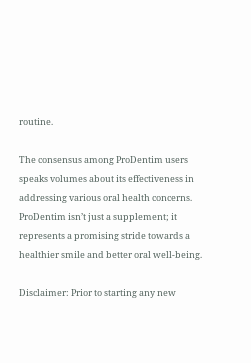routine.

The consensus among ProDentim users speaks volumes about its effectiveness in addressing various oral health concerns. ProDentim isn’t just a supplement; it represents a promising stride towards a healthier smile and better oral well-being.

Disclaimer: Prior to starting any new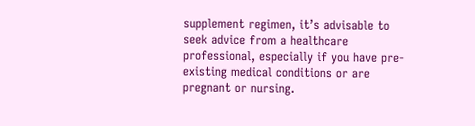supplement regimen, it’s advisable to seek advice from a healthcare professional, especially if you have pre-existing medical conditions or are pregnant or nursing.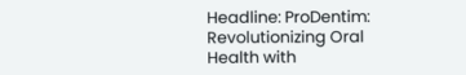Headline: ProDentim: Revolutionizing Oral Health with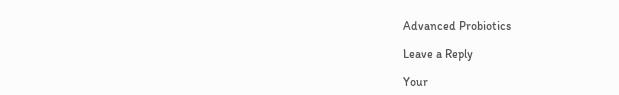Advanced Probiotics

Leave a Reply

Your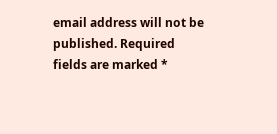email address will not be published. Required fields are marked *